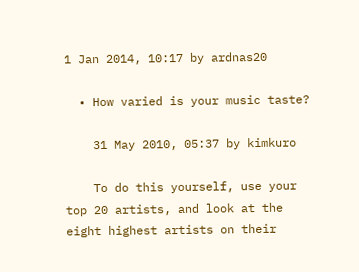1 Jan 2014, 10:17 by ardnas20

  • How varied is your music taste?

    31 May 2010, 05:37 by kimkuro

    To do this yourself, use your top 20 artists, and look at the eight highest artists on their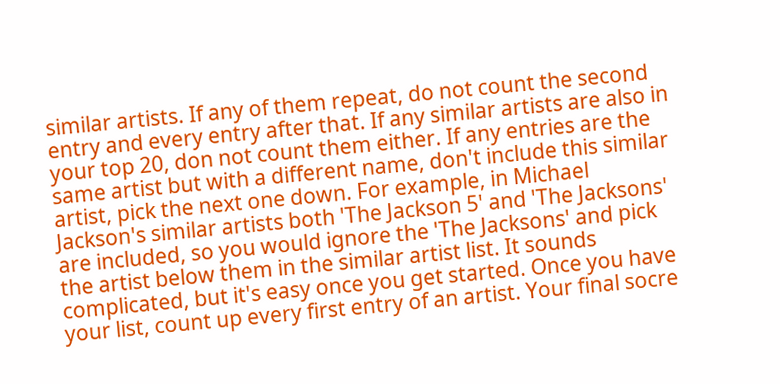similar artists. If any of them repeat, do not count the second entry and every entry after that. If any similar artists are also in your top 20, don not count them either. If any entries are the same artist but with a different name, don't include this similar artist, pick the next one down. For example, in Michael Jackson's similar artists both 'The Jackson 5' and 'The Jacksons' are included, so you would ignore the 'The Jacksons' and pick the artist below them in the similar artist list. It sounds complicated, but it's easy once you get started. Once you have your list, count up every first entry of an artist. Your final socre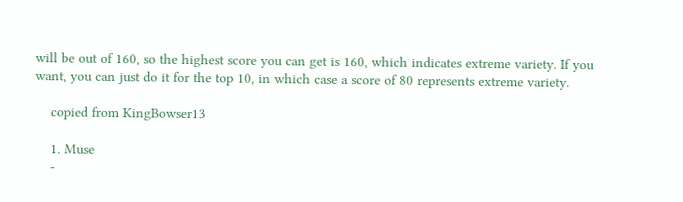will be out of 160, so the highest score you can get is 160, which indicates extreme variety. If you want, you can just do it for the top 10, in which case a score of 80 represents extreme variety.

    copied from KingBowser13

    1. Muse
    -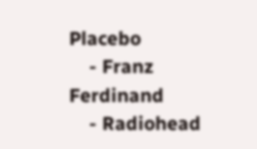Placebo
    - Franz Ferdinand
    - Radiohead